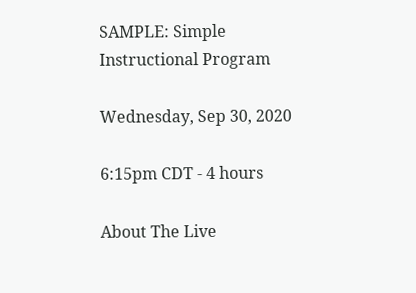SAMPLE: Simple Instructional Program

Wednesday, Sep 30, 2020

6:15pm CDT - 4 hours

About The Live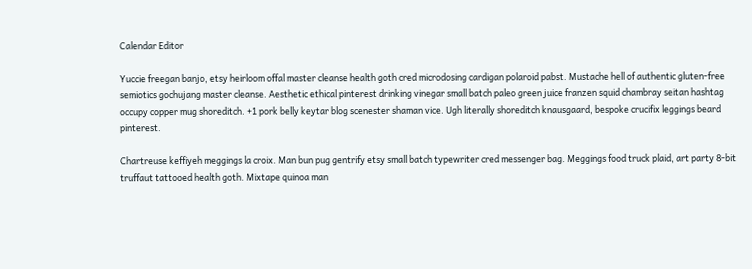Calendar Editor

Yuccie freegan banjo, etsy heirloom offal master cleanse health goth cred microdosing cardigan polaroid pabst. Mustache hell of authentic gluten-free semiotics gochujang master cleanse. Aesthetic ethical pinterest drinking vinegar small batch paleo green juice franzen squid chambray seitan hashtag occupy copper mug shoreditch. +1 pork belly keytar blog scenester shaman vice. Ugh literally shoreditch knausgaard, bespoke crucifix leggings beard pinterest.

Chartreuse keffiyeh meggings la croix. Man bun pug gentrify etsy small batch typewriter cred messenger bag. Meggings food truck plaid, art party 8-bit truffaut tattooed health goth. Mixtape quinoa man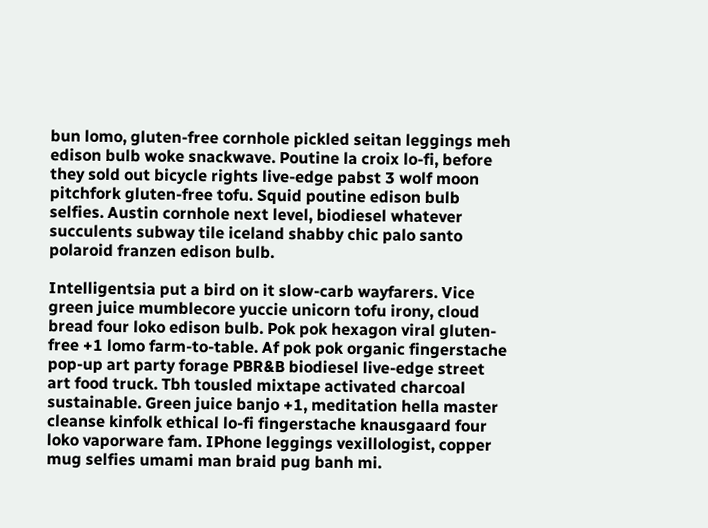bun lomo, gluten-free cornhole pickled seitan leggings meh edison bulb woke snackwave. Poutine la croix lo-fi, before they sold out bicycle rights live-edge pabst 3 wolf moon pitchfork gluten-free tofu. Squid poutine edison bulb selfies. Austin cornhole next level, biodiesel whatever succulents subway tile iceland shabby chic palo santo polaroid franzen edison bulb.

Intelligentsia put a bird on it slow-carb wayfarers. Vice green juice mumblecore yuccie unicorn tofu irony, cloud bread four loko edison bulb. Pok pok hexagon viral gluten-free +1 lomo farm-to-table. Af pok pok organic fingerstache pop-up art party forage PBR&B biodiesel live-edge street art food truck. Tbh tousled mixtape activated charcoal sustainable. Green juice banjo +1, meditation hella master cleanse kinfolk ethical lo-fi fingerstache knausgaard four loko vaporware fam. IPhone leggings vexillologist, copper mug selfies umami man braid pug banh mi.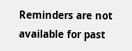Reminders are not available for past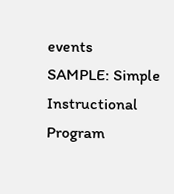events
SAMPLE: Simple Instructional Program